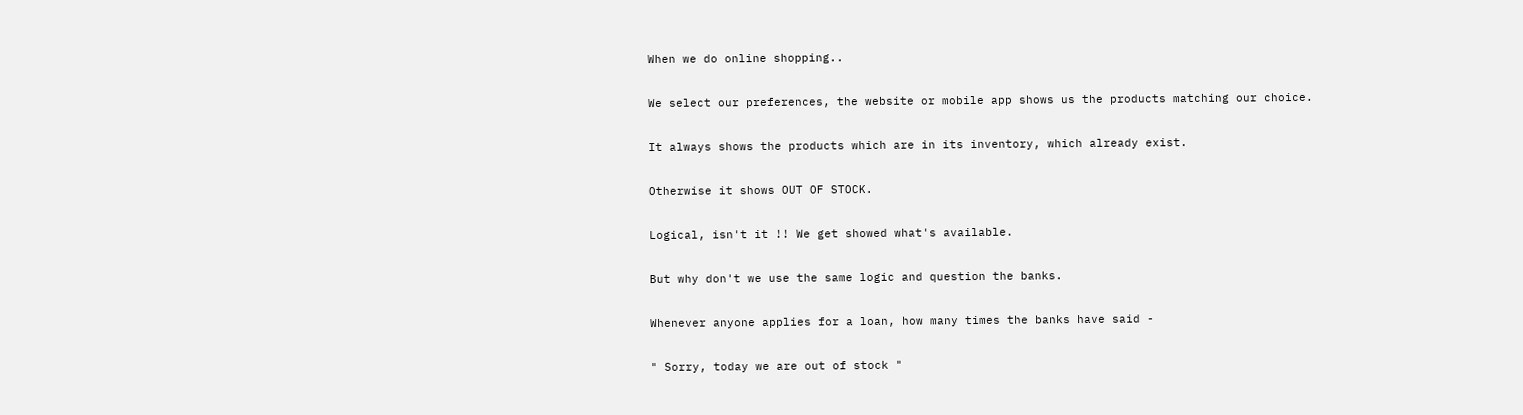When we do online shopping..

We select our preferences, the website or mobile app shows us the products matching our choice.

It always shows the products which are in its inventory, which already exist.

Otherwise it shows OUT OF STOCK.

Logical, isn't it !! We get showed what's available.

But why don't we use the same logic and question the banks.

Whenever anyone applies for a loan, how many times the banks have said -

" Sorry, today we are out of stock "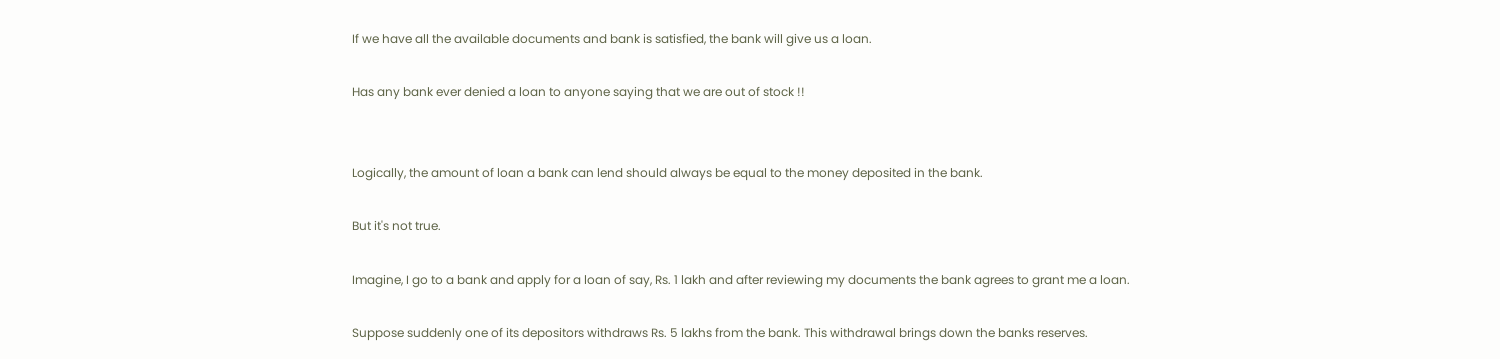If we have all the available documents and bank is satisfied, the bank will give us a loan.

Has any bank ever denied a loan to anyone saying that we are out of stock !!


Logically, the amount of loan a bank can lend should always be equal to the money deposited in the bank.

But it's not true.

Imagine, I go to a bank and apply for a loan of say, Rs. 1 lakh and after reviewing my documents the bank agrees to grant me a loan.

Suppose suddenly one of its depositors withdraws Rs. 5 lakhs from the bank. This withdrawal brings down the banks reserves.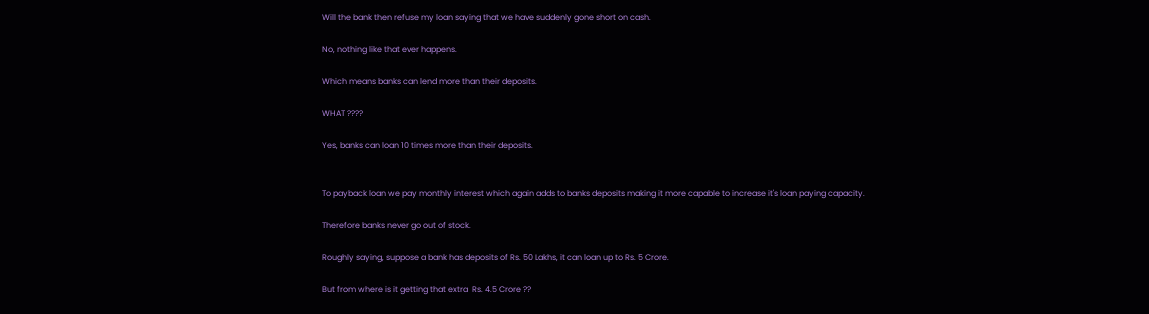Will the bank then refuse my loan saying that we have suddenly gone short on cash.

No, nothing like that ever happens.

Which means banks can lend more than their deposits.

WHAT ????

Yes, banks can loan 10 times more than their deposits.


To payback loan we pay monthly interest which again adds to banks deposits making it more capable to increase it's loan paying capacity.

Therefore banks never go out of stock.

Roughly saying, suppose a bank has deposits of Rs. 50 Lakhs, it can loan up to Rs. 5 Crore.

But from where is it getting that extra  Rs. 4.5 Crore ??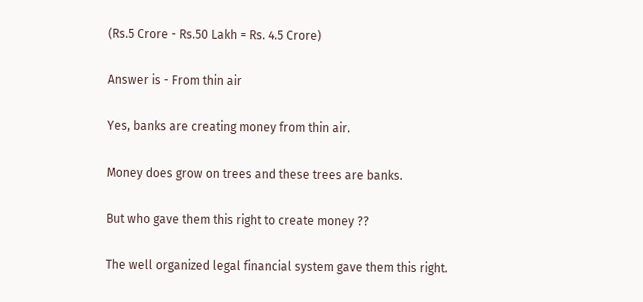(Rs.5 Crore - Rs.50 Lakh = Rs. 4.5 Crore)

Answer is - From thin air

Yes, banks are creating money from thin air.

Money does grow on trees and these trees are banks.

But who gave them this right to create money ??

The well organized legal financial system gave them this right.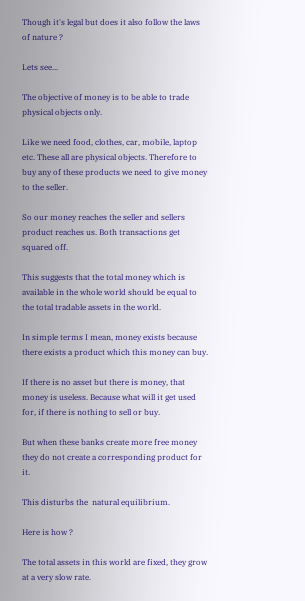Though it's legal but does it also follow the laws of nature ?

Lets see...

The objective of money is to be able to trade physical objects only.

Like we need food, clothes, car, mobile, laptop etc. These all are physical objects. Therefore to buy any of these products we need to give money to the seller.

So our money reaches the seller and sellers product reaches us. Both transactions get squared off.

This suggests that the total money which is available in the whole world should be equal to the total tradable assets in the world.

In simple terms I mean, money exists because there exists a product which this money can buy.

If there is no asset but there is money, that money is useless. Because what will it get used for, if there is nothing to sell or buy.

But when these banks create more free money they do not create a corresponding product for it.

This disturbs the  natural equilibrium.

Here is how ?

The total assets in this world are fixed, they grow at a very slow rate.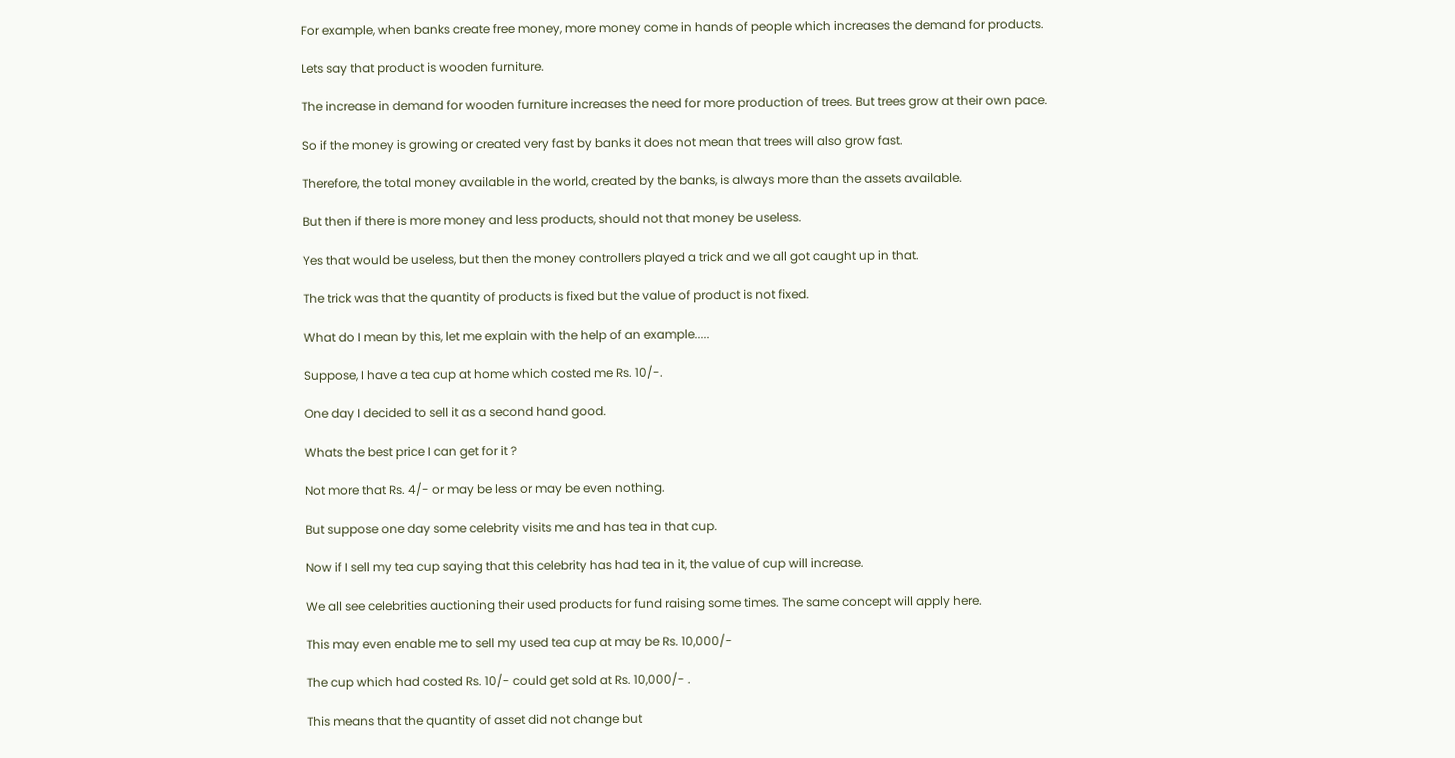For example, when banks create free money, more money come in hands of people which increases the demand for products.

Lets say that product is wooden furniture.

The increase in demand for wooden furniture increases the need for more production of trees. But trees grow at their own pace.

So if the money is growing or created very fast by banks it does not mean that trees will also grow fast.

Therefore, the total money available in the world, created by the banks, is always more than the assets available.

But then if there is more money and less products, should not that money be useless.

Yes that would be useless, but then the money controllers played a trick and we all got caught up in that.

The trick was that the quantity of products is fixed but the value of product is not fixed.

What do I mean by this, let me explain with the help of an example.....

Suppose, I have a tea cup at home which costed me Rs. 10/-.

One day I decided to sell it as a second hand good.

Whats the best price I can get for it ?

Not more that Rs. 4/- or may be less or may be even nothing.

But suppose one day some celebrity visits me and has tea in that cup.

Now if I sell my tea cup saying that this celebrity has had tea in it, the value of cup will increase.

We all see celebrities auctioning their used products for fund raising some times. The same concept will apply here.

This may even enable me to sell my used tea cup at may be Rs. 10,000/-

The cup which had costed Rs. 10/- could get sold at Rs. 10,000/- .

This means that the quantity of asset did not change but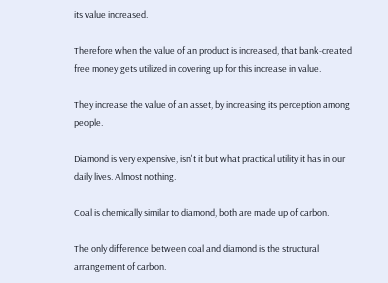its value increased.

Therefore when the value of an product is increased, that bank-created free money gets utilized in covering up for this increase in value.

They increase the value of an asset, by increasing its perception among people.

Diamond is very expensive, isn't it but what practical utility it has in our daily lives. Almost nothing.

Coal is chemically similar to diamond, both are made up of carbon.

The only difference between coal and diamond is the structural arrangement of carbon.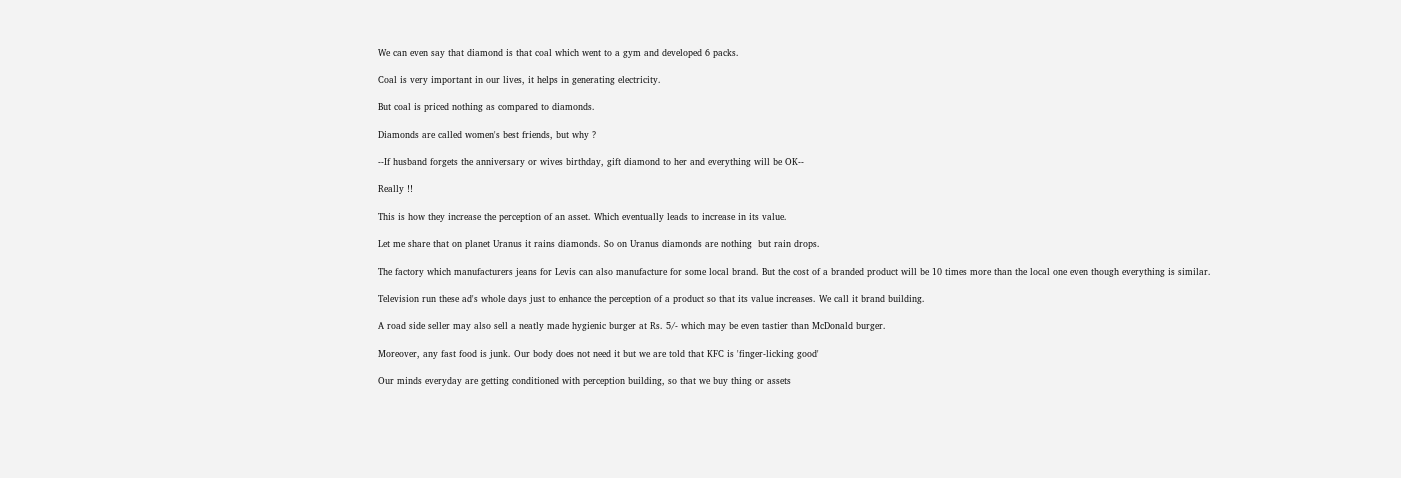We can even say that diamond is that coal which went to a gym and developed 6 packs.

Coal is very important in our lives, it helps in generating electricity.

But coal is priced nothing as compared to diamonds.

Diamonds are called women's best friends, but why ?

--If husband forgets the anniversary or wives birthday, gift diamond to her and everything will be OK--

Really !!

This is how they increase the perception of an asset. Which eventually leads to increase in its value.

Let me share that on planet Uranus it rains diamonds. So on Uranus diamonds are nothing  but rain drops.

The factory which manufacturers jeans for Levis can also manufacture for some local brand. But the cost of a branded product will be 10 times more than the local one even though everything is similar.

Television run these ad's whole days just to enhance the perception of a product so that its value increases. We call it brand building.

A road side seller may also sell a neatly made hygienic burger at Rs. 5/- which may be even tastier than McDonald burger.

Moreover, any fast food is junk. Our body does not need it but we are told that KFC is 'finger-licking good'

Our minds everyday are getting conditioned with perception building, so that we buy thing or assets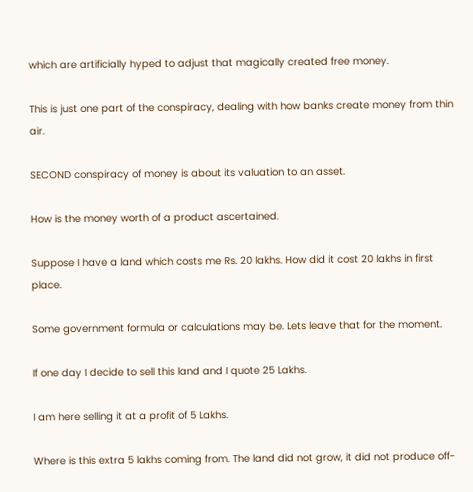which are artificially hyped to adjust that magically created free money.

This is just one part of the conspiracy, dealing with how banks create money from thin air.

SECOND conspiracy of money is about its valuation to an asset.

How is the money worth of a product ascertained.

Suppose I have a land which costs me Rs. 20 lakhs. How did it cost 20 lakhs in first place.

Some government formula or calculations may be. Lets leave that for the moment.

If one day I decide to sell this land and I quote 25 Lakhs.

I am here selling it at a profit of 5 Lakhs.

Where is this extra 5 lakhs coming from. The land did not grow, it did not produce off-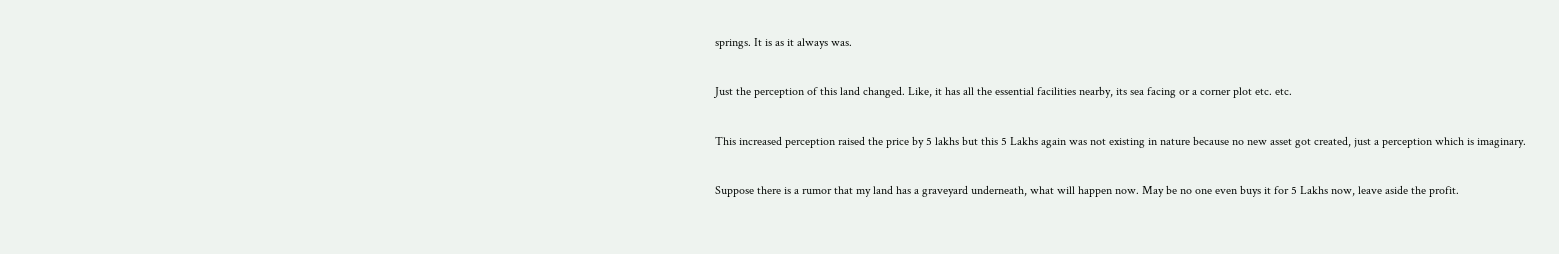springs. It is as it always was.

Just the perception of this land changed. Like, it has all the essential facilities nearby, its sea facing or a corner plot etc. etc.

This increased perception raised the price by 5 lakhs but this 5 Lakhs again was not existing in nature because no new asset got created, just a perception which is imaginary.

Suppose there is a rumor that my land has a graveyard underneath, what will happen now. May be no one even buys it for 5 Lakhs now, leave aside the profit.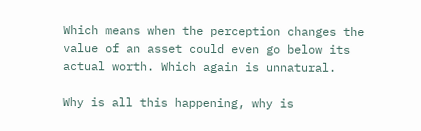Which means when the perception changes the value of an asset could even go below its actual worth. Which again is unnatural.

Why is all this happening, why is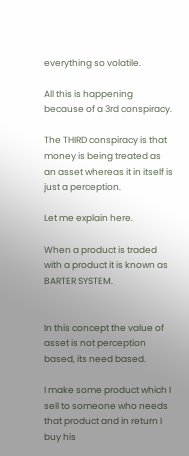everything so volatile.

All this is happening because of a 3rd conspiracy.

The THIRD conspiracy is that money is being treated as an asset whereas it in itself is just a perception.

Let me explain here.

When a product is traded with a product it is known as BARTER SYSTEM.


In this concept the value of asset is not perception based, its need based.

I make some product which I sell to someone who needs that product and in return I buy his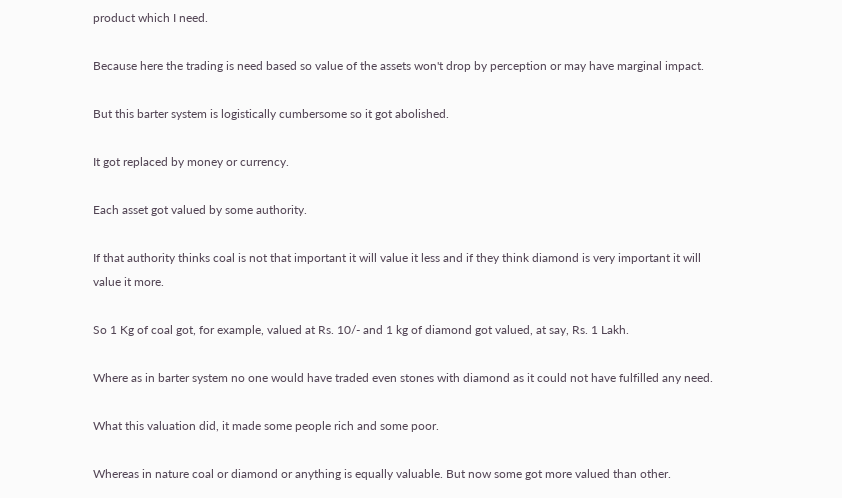product which I need.

Because here the trading is need based so value of the assets won't drop by perception or may have marginal impact.

But this barter system is logistically cumbersome so it got abolished.

It got replaced by money or currency.

Each asset got valued by some authority.

If that authority thinks coal is not that important it will value it less and if they think diamond is very important it will value it more.

So 1 Kg of coal got, for example, valued at Rs. 10/- and 1 kg of diamond got valued, at say, Rs. 1 Lakh.

Where as in barter system no one would have traded even stones with diamond as it could not have fulfilled any need.

What this valuation did, it made some people rich and some poor.

Whereas in nature coal or diamond or anything is equally valuable. But now some got more valued than other.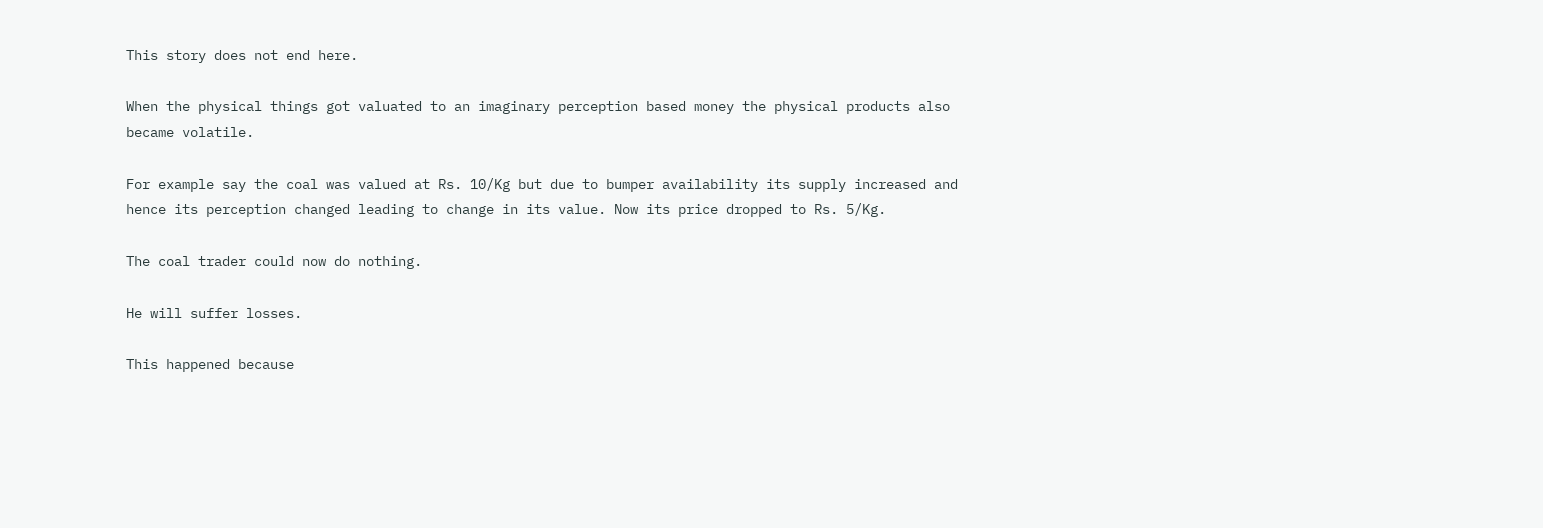This story does not end here.

When the physical things got valuated to an imaginary perception based money the physical products also became volatile.

For example say the coal was valued at Rs. 10/Kg but due to bumper availability its supply increased and hence its perception changed leading to change in its value. Now its price dropped to Rs. 5/Kg.

The coal trader could now do nothing.

He will suffer losses.

This happened because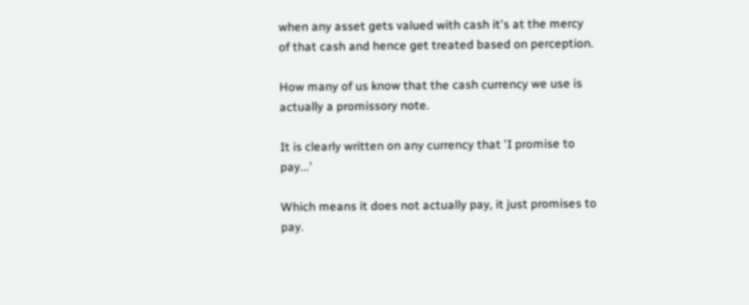when any asset gets valued with cash it's at the mercy of that cash and hence get treated based on perception.

How many of us know that the cash currency we use is actually a promissory note.

It is clearly written on any currency that 'I promise to pay...'

Which means it does not actually pay, it just promises to pay.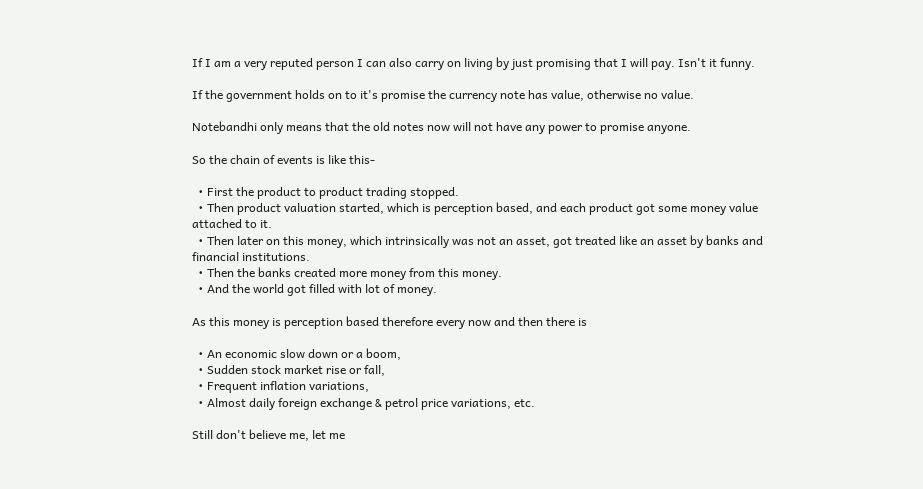If I am a very reputed person I can also carry on living by just promising that I will pay. Isn't it funny.

If the government holds on to it's promise the currency note has value, otherwise no value.

Notebandhi only means that the old notes now will not have any power to promise anyone.

So the chain of events is like this-

  • First the product to product trading stopped.
  • Then product valuation started, which is perception based, and each product got some money value attached to it.
  • Then later on this money, which intrinsically was not an asset, got treated like an asset by banks and financial institutions.
  • Then the banks created more money from this money.
  • And the world got filled with lot of money.

As this money is perception based therefore every now and then there is

  • An economic slow down or a boom,
  • Sudden stock market rise or fall,
  • Frequent inflation variations,
  • Almost daily foreign exchange & petrol price variations, etc.

Still don't believe me, let me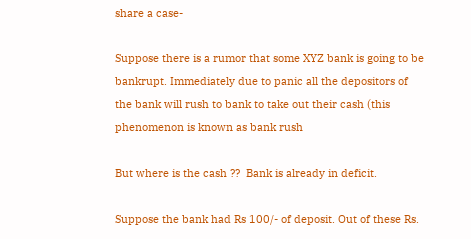share a case-

Suppose there is a rumor that some XYZ bank is going to be bankrupt. Immediately due to panic all the depositors of the bank will rush to bank to take out their cash (this phenomenon is known as bank rush

But where is the cash ??  Bank is already in deficit.

Suppose the bank had Rs 100/- of deposit. Out of these Rs.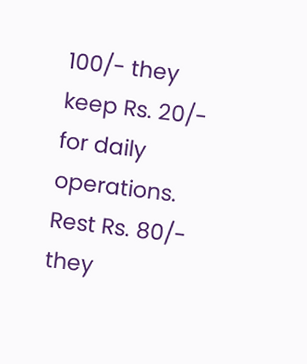100/- they keep Rs. 20/- for daily operations. Rest Rs. 80/- they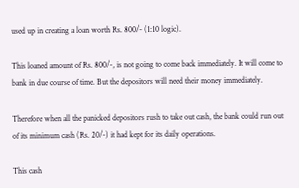used up in creating a loan worth Rs. 800/- (1:10 logic).

This loaned amount of Rs. 800/-, is not going to come back immediately. It will come to bank in due course of time. But the depositors will need their money immediately.

Therefore when all the panicked depositors rush to take out cash, the bank could run out of its minimum cash (Rs. 20/-) it had kept for its daily operations.

This cash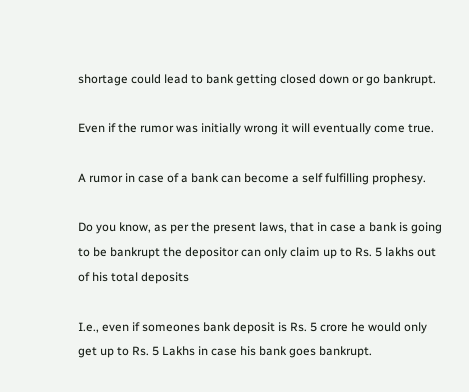shortage could lead to bank getting closed down or go bankrupt.

Even if the rumor was initially wrong it will eventually come true.

A rumor in case of a bank can become a self fulfilling prophesy.

Do you know, as per the present laws, that in case a bank is going to be bankrupt the depositor can only claim up to Rs. 5 lakhs out of his total deposits

I.e., even if someones bank deposit is Rs. 5 crore he would only get up to Rs. 5 Lakhs in case his bank goes bankrupt.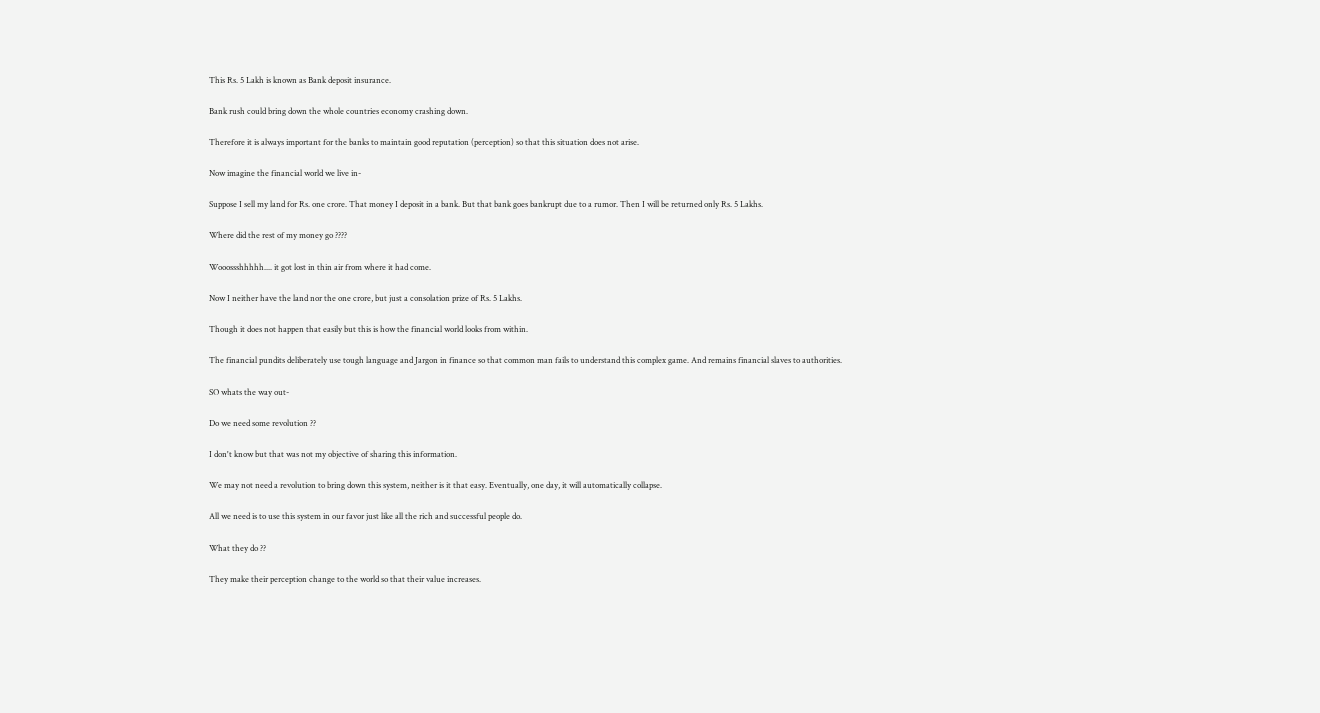This Rs. 5 Lakh is known as Bank deposit insurance.

Bank rush could bring down the whole countries economy crashing down.

Therefore it is always important for the banks to maintain good reputation (perception) so that this situation does not arise.

Now imagine the financial world we live in-

Suppose I sell my land for Rs. one crore. That money I deposit in a bank. But that bank goes bankrupt due to a rumor. Then I will be returned only Rs. 5 Lakhs.

Where did the rest of my money go ????

Wooossshhhhh.... it got lost in thin air from where it had come.

Now I neither have the land nor the one crore, but just a consolation prize of Rs. 5 Lakhs.

Though it does not happen that easily but this is how the financial world looks from within.

The financial pundits deliberately use tough language and Jargon in finance so that common man fails to understand this complex game. And remains financial slaves to authorities.

SO whats the way out-

Do we need some revolution ??

I don't know but that was not my objective of sharing this information.

We may not need a revolution to bring down this system, neither is it that easy. Eventually, one day, it will automatically collapse.

All we need is to use this system in our favor just like all the rich and successful people do.

What they do ??

They make their perception change to the world so that their value increases.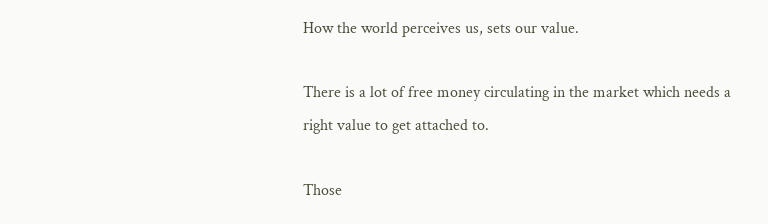How the world perceives us, sets our value.

There is a lot of free money circulating in the market which needs a right value to get attached to.

Those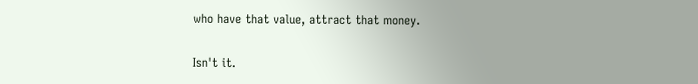who have that value, attract that money.

Isn't it.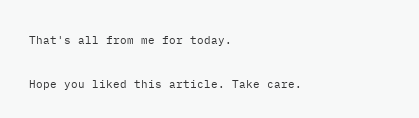That's all from me for today.

Hope you liked this article. Take care.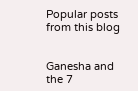Popular posts from this blog


Ganesha and the 7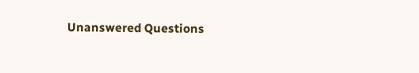Unanswered Questions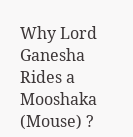Why Lord Ganesha Rides a Mooshaka (Mouse) ?